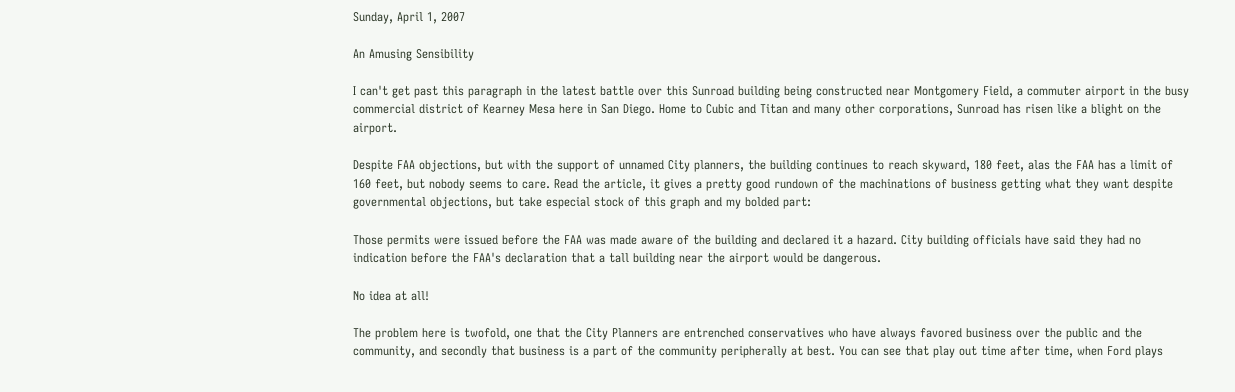Sunday, April 1, 2007

An Amusing Sensibility

I can't get past this paragraph in the latest battle over this Sunroad building being constructed near Montgomery Field, a commuter airport in the busy commercial district of Kearney Mesa here in San Diego. Home to Cubic and Titan and many other corporations, Sunroad has risen like a blight on the airport.

Despite FAA objections, but with the support of unnamed City planners, the building continues to reach skyward, 180 feet, alas the FAA has a limit of 160 feet, but nobody seems to care. Read the article, it gives a pretty good rundown of the machinations of business getting what they want despite governmental objections, but take especial stock of this graph and my bolded part:

Those permits were issued before the FAA was made aware of the building and declared it a hazard. City building officials have said they had no indication before the FAA's declaration that a tall building near the airport would be dangerous.

No idea at all!

The problem here is twofold, one that the City Planners are entrenched conservatives who have always favored business over the public and the community, and secondly that business is a part of the community peripherally at best. You can see that play out time after time, when Ford plays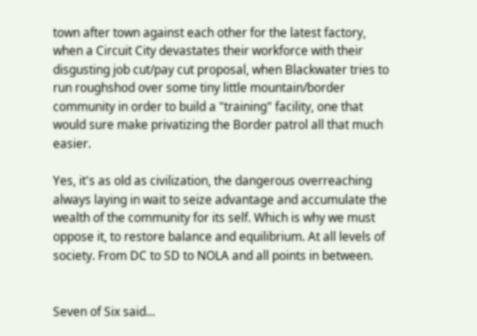town after town against each other for the latest factory, when a Circuit City devastates their workforce with their disgusting job cut/pay cut proposal, when Blackwater tries to run roughshod over some tiny little mountain/border community in order to build a "training" facility, one that would sure make privatizing the Border patrol all that much easier.

Yes, it's as old as civilization, the dangerous overreaching always laying in wait to seize advantage and accumulate the wealth of the community for its self. Which is why we must oppose it, to restore balance and equilibrium. At all levels of society. From DC to SD to NOLA and all points in between.


Seven of Six said...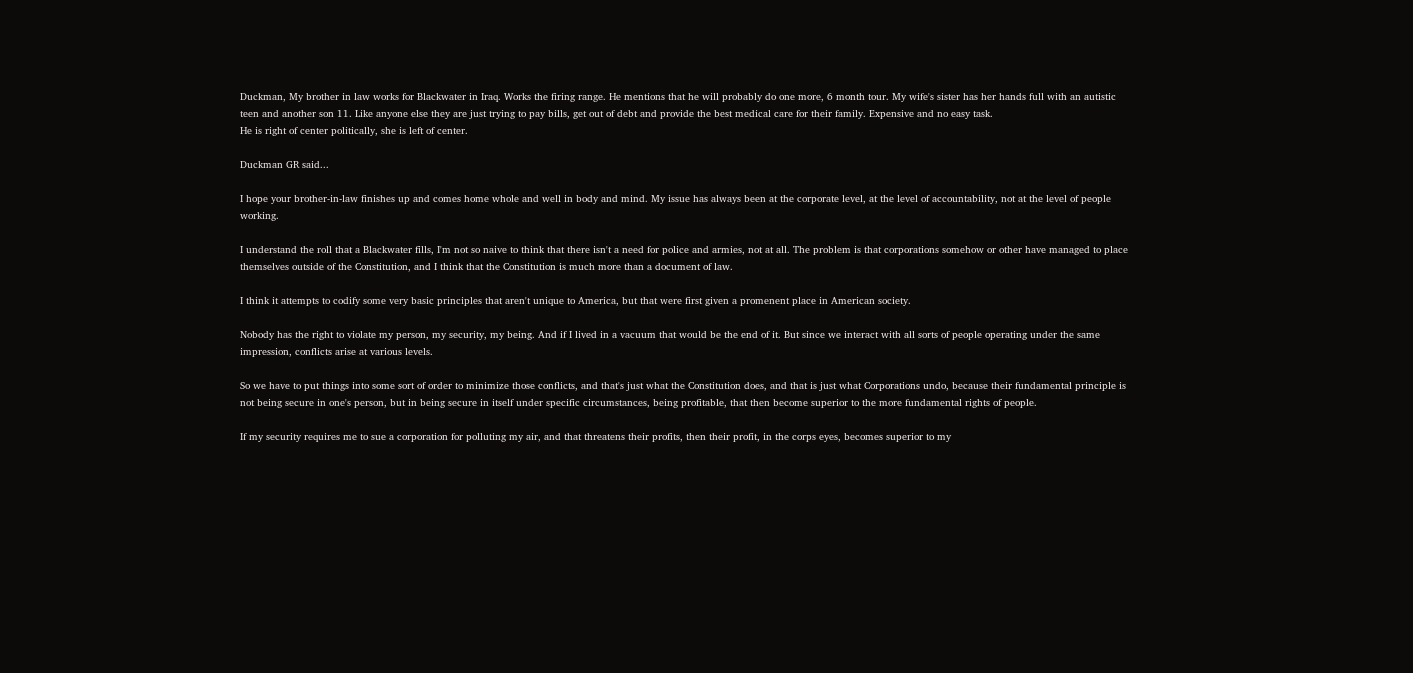Duckman, My brother in law works for Blackwater in Iraq. Works the firing range. He mentions that he will probably do one more, 6 month tour. My wife's sister has her hands full with an autistic teen and another son 11. Like anyone else they are just trying to pay bills, get out of debt and provide the best medical care for their family. Expensive and no easy task.
He is right of center politically, she is left of center.

Duckman GR said...

I hope your brother-in-law finishes up and comes home whole and well in body and mind. My issue has always been at the corporate level, at the level of accountability, not at the level of people working.

I understand the roll that a Blackwater fills, I'm not so naive to think that there isn't a need for police and armies, not at all. The problem is that corporations somehow or other have managed to place themselves outside of the Constitution, and I think that the Constitution is much more than a document of law.

I think it attempts to codify some very basic principles that aren't unique to America, but that were first given a promenent place in American society.

Nobody has the right to violate my person, my security, my being. And if I lived in a vacuum that would be the end of it. But since we interact with all sorts of people operating under the same impression, conflicts arise at various levels.

So we have to put things into some sort of order to minimize those conflicts, and that's just what the Constitution does, and that is just what Corporations undo, because their fundamental principle is not being secure in one's person, but in being secure in itself under specific circumstances, being profitable, that then become superior to the more fundamental rights of people.

If my security requires me to sue a corporation for polluting my air, and that threatens their profits, then their profit, in the corps eyes, becomes superior to my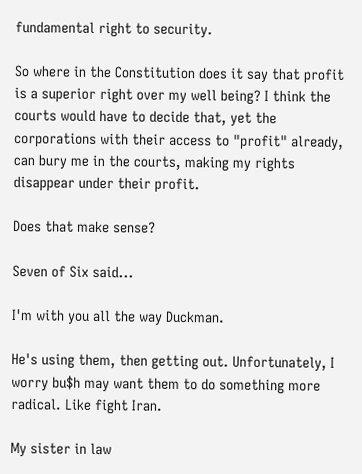fundamental right to security.

So where in the Constitution does it say that profit is a superior right over my well being? I think the courts would have to decide that, yet the corporations with their access to "profit" already, can bury me in the courts, making my rights disappear under their profit.

Does that make sense?

Seven of Six said...

I'm with you all the way Duckman.

He's using them, then getting out. Unfortunately, I worry bu$h may want them to do something more radical. Like fight Iran.

My sister in law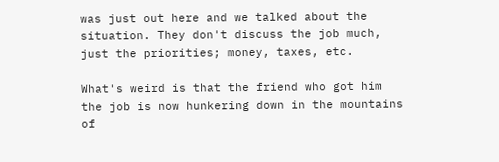was just out here and we talked about the situation. They don't discuss the job much, just the priorities; money, taxes, etc.

What's weird is that the friend who got him the job is now hunkering down in the mountains of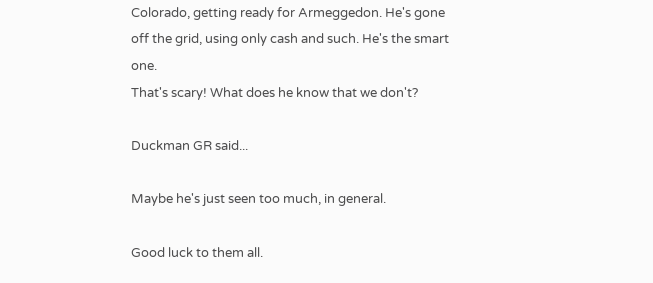Colorado, getting ready for Armeggedon. He's gone off the grid, using only cash and such. He's the smart one.
That's scary! What does he know that we don't?

Duckman GR said...

Maybe he's just seen too much, in general.

Good luck to them all.